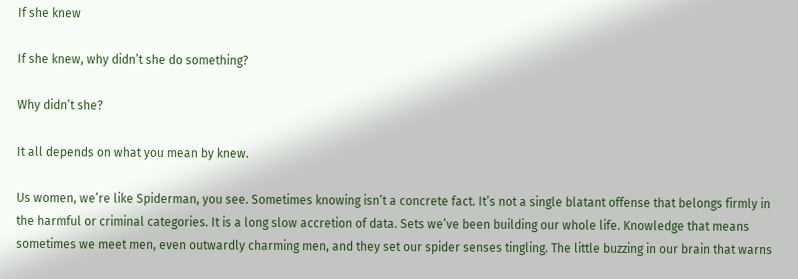If she knew

If she knew, why didn’t she do something?

Why didn’t she?

It all depends on what you mean by knew.

Us women, we’re like Spiderman, you see. Sometimes knowing isn’t a concrete fact. It’s not a single blatant offense that belongs firmly in the harmful or criminal categories. It is a long slow accretion of data. Sets we’ve been building our whole life. Knowledge that means sometimes we meet men, even outwardly charming men, and they set our spider senses tingling. The little buzzing in our brain that warns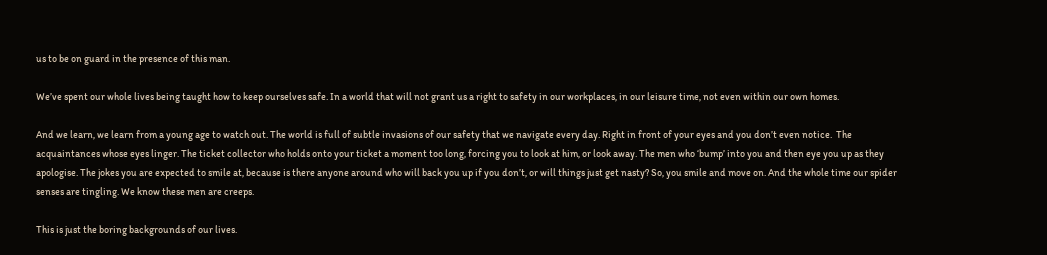us to be on guard in the presence of this man.

We’ve spent our whole lives being taught how to keep ourselves safe. In a world that will not grant us a right to safety in our workplaces, in our leisure time, not even within our own homes.

And we learn, we learn from a young age to watch out. The world is full of subtle invasions of our safety that we navigate every day. Right in front of your eyes and you don’t even notice.  The acquaintances whose eyes linger. The ticket collector who holds onto your ticket a moment too long, forcing you to look at him, or look away. The men who ‘bump’ into you and then eye you up as they apologise. The jokes you are expected to smile at, because is there anyone around who will back you up if you don’t, or will things just get nasty? So, you smile and move on. And the whole time our spider senses are tingling. We know these men are creeps.

This is just the boring backgrounds of our lives.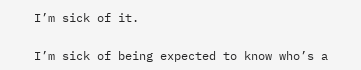I’m sick of it.

I’m sick of being expected to know who’s a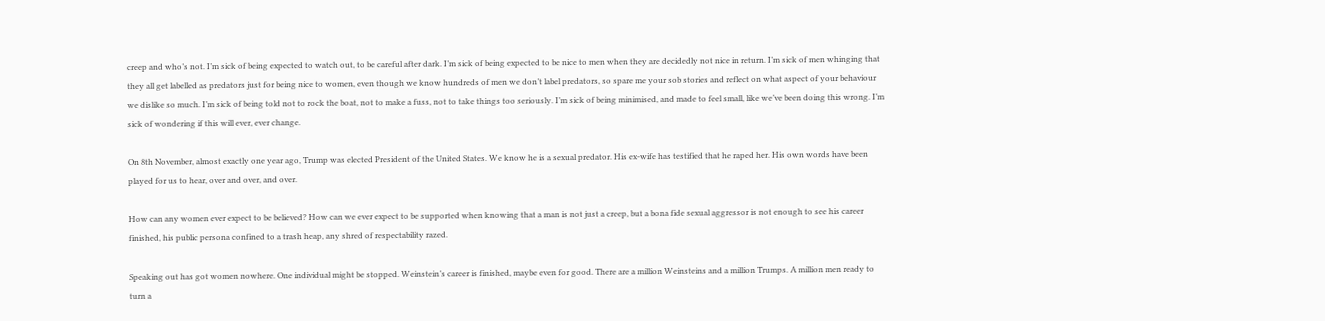creep and who’s not. I’m sick of being expected to watch out, to be careful after dark. I’m sick of being expected to be nice to men when they are decidedly not nice in return. I’m sick of men whinging that they all get labelled as predators just for being nice to women, even though we know hundreds of men we don’t label predators, so spare me your sob stories and reflect on what aspect of your behaviour we dislike so much. I’m sick of being told not to rock the boat, not to make a fuss, not to take things too seriously. I’m sick of being minimised, and made to feel small, like we’ve been doing this wrong. I’m sick of wondering if this will ever, ever change.

On 8th November, almost exactly one year ago, Trump was elected President of the United States. We know he is a sexual predator. His ex-wife has testified that he raped her. His own words have been played for us to hear, over and over, and over.

How can any women ever expect to be believed? How can we ever expect to be supported when knowing that a man is not just a creep, but a bona fide sexual aggressor is not enough to see his career finished, his public persona confined to a trash heap, any shred of respectability razed.

Speaking out has got women nowhere. One individual might be stopped. Weinstein’s career is finished, maybe even for good. There are a million Weinsteins and a million Trumps. A million men ready to turn a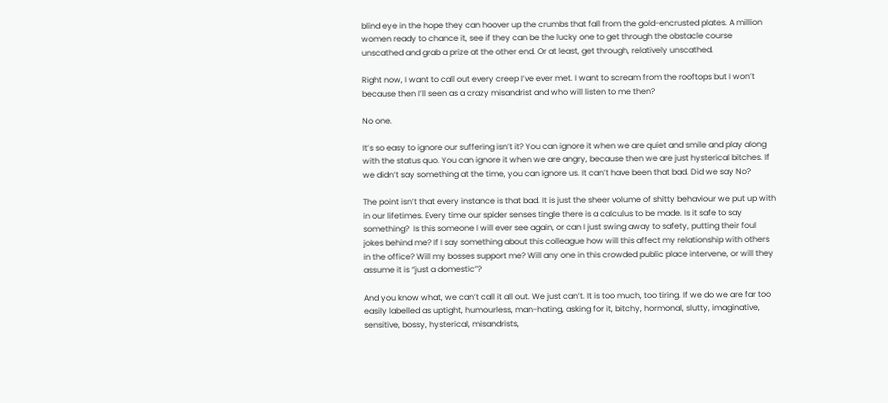blind eye in the hope they can hoover up the crumbs that fall from the gold-encrusted plates. A million women ready to chance it, see if they can be the lucky one to get through the obstacle course unscathed and grab a prize at the other end. Or at least, get through, relatively unscathed.

Right now, I want to call out every creep I’ve ever met. I want to scream from the rooftops but I won’t because then I’ll seen as a crazy misandrist and who will listen to me then?

No one.

It’s so easy to ignore our suffering isn’t it? You can ignore it when we are quiet and smile and play along with the status quo. You can ignore it when we are angry, because then we are just hysterical bitches. If we didn’t say something at the time, you can ignore us. It can’t have been that bad. Did we say No?

The point isn’t that every instance is that bad. It is just the sheer volume of shitty behaviour we put up with in our lifetimes. Every time our spider senses tingle there is a calculus to be made. Is it safe to say something?  Is this someone I will ever see again, or can I just swing away to safety, putting their foul jokes behind me? If I say something about this colleague how will this affect my relationship with others in the office? Will my bosses support me? Will any one in this crowded public place intervene, or will they assume it is “just a domestic”?

And you know what, we can’t call it all out. We just can’t. It is too much, too tiring. If we do we are far too easily labelled as uptight, humourless, man-hating, asking for it, bitchy, hormonal, slutty, imaginative, sensitive, bossy, hysterical, misandrists,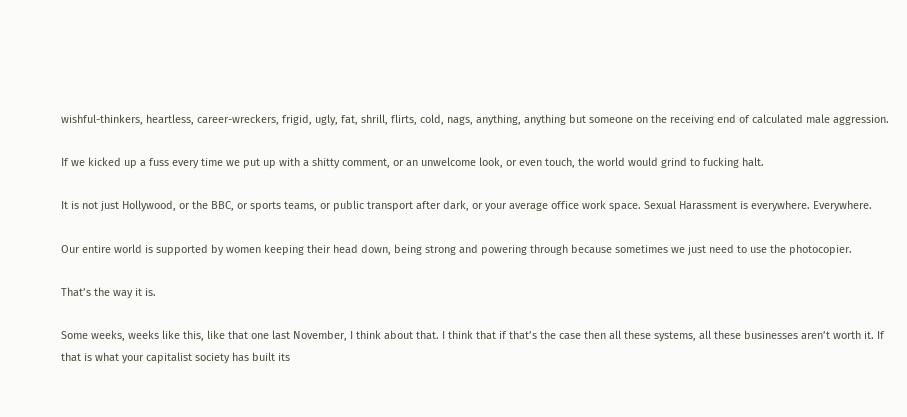wishful-thinkers, heartless, career-wreckers, frigid, ugly, fat, shrill, flirts, cold, nags, anything, anything but someone on the receiving end of calculated male aggression.

If we kicked up a fuss every time we put up with a shitty comment, or an unwelcome look, or even touch, the world would grind to fucking halt.

It is not just Hollywood, or the BBC, or sports teams, or public transport after dark, or your average office work space. Sexual Harassment is everywhere. Everywhere.

Our entire world is supported by women keeping their head down, being strong and powering through because sometimes we just need to use the photocopier.

That’s the way it is.

Some weeks, weeks like this, like that one last November, I think about that. I think that if that’s the case then all these systems, all these businesses aren’t worth it. If that is what your capitalist society has built its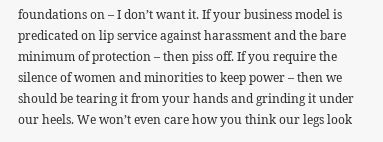foundations on – I don’t want it. If your business model is predicated on lip service against harassment and the bare minimum of protection – then piss off. If you require the silence of women and minorities to keep power – then we should be tearing it from your hands and grinding it under our heels. We won’t even care how you think our legs look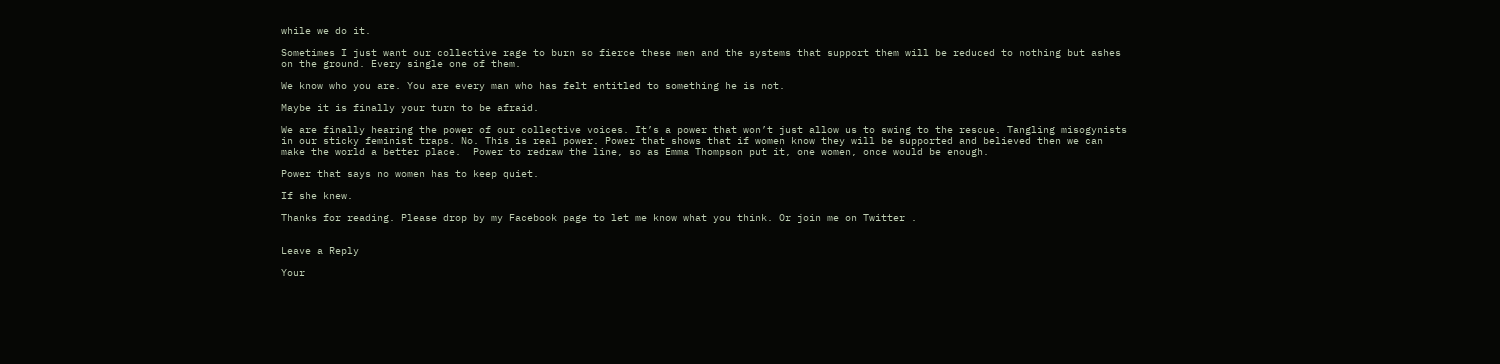while we do it.

Sometimes I just want our collective rage to burn so fierce these men and the systems that support them will be reduced to nothing but ashes on the ground. Every single one of them.

We know who you are. You are every man who has felt entitled to something he is not.

Maybe it is finally your turn to be afraid.

We are finally hearing the power of our collective voices. It’s a power that won’t just allow us to swing to the rescue. Tangling misogynists in our sticky feminist traps. No. This is real power. Power that shows that if women know they will be supported and believed then we can make the world a better place.  Power to redraw the line, so as Emma Thompson put it, one women, once would be enough.

Power that says no women has to keep quiet.

If she knew.

Thanks for reading. Please drop by my Facebook page to let me know what you think. Or join me on Twitter .


Leave a Reply

Your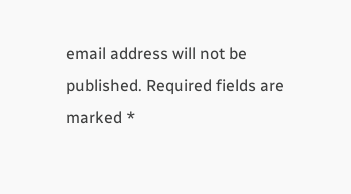email address will not be published. Required fields are marked *